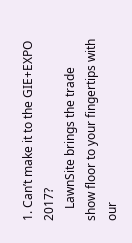1. Can’t make it to the GIE+EXPO 2017?
    LawnSite brings the trade show floor to your fingertips with our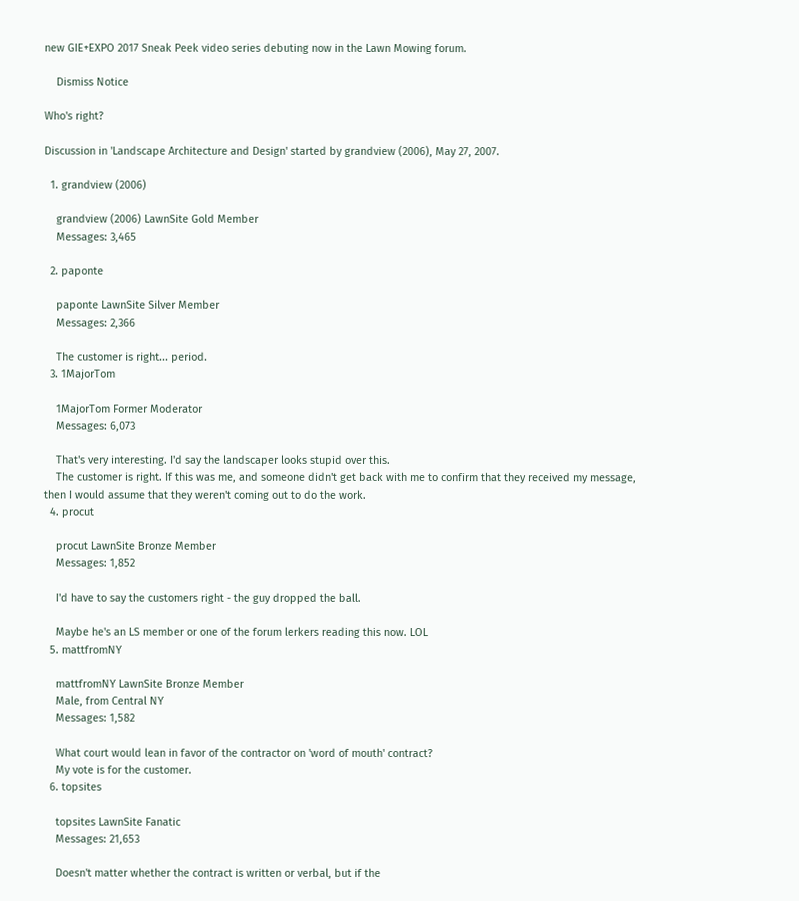new GIE+EXPO 2017 Sneak Peek video series debuting now in the Lawn Mowing forum.

    Dismiss Notice

Who's right?

Discussion in 'Landscape Architecture and Design' started by grandview (2006), May 27, 2007.

  1. grandview (2006)

    grandview (2006) LawnSite Gold Member
    Messages: 3,465

  2. paponte

    paponte LawnSite Silver Member
    Messages: 2,366

    The customer is right... period.
  3. 1MajorTom

    1MajorTom Former Moderator
    Messages: 6,073

    That's very interesting. I'd say the landscaper looks stupid over this.
    The customer is right. If this was me, and someone didn't get back with me to confirm that they received my message, then I would assume that they weren't coming out to do the work.
  4. procut

    procut LawnSite Bronze Member
    Messages: 1,852

    I'd have to say the customers right - the guy dropped the ball.

    Maybe he's an LS member or one of the forum lerkers reading this now. LOL
  5. mattfromNY

    mattfromNY LawnSite Bronze Member
    Male, from Central NY
    Messages: 1,582

    What court would lean in favor of the contractor on 'word of mouth' contract?
    My vote is for the customer.
  6. topsites

    topsites LawnSite Fanatic
    Messages: 21,653

    Doesn't matter whether the contract is written or verbal, but if the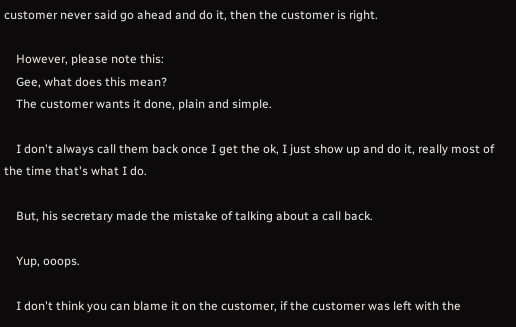customer never said go ahead and do it, then the customer is right.

    However, please note this:
    Gee, what does this mean?
    The customer wants it done, plain and simple.

    I don't always call them back once I get the ok, I just show up and do it, really most of the time that's what I do.

    But, his secretary made the mistake of talking about a call back.

    Yup, ooops.

    I don't think you can blame it on the customer, if the customer was left with the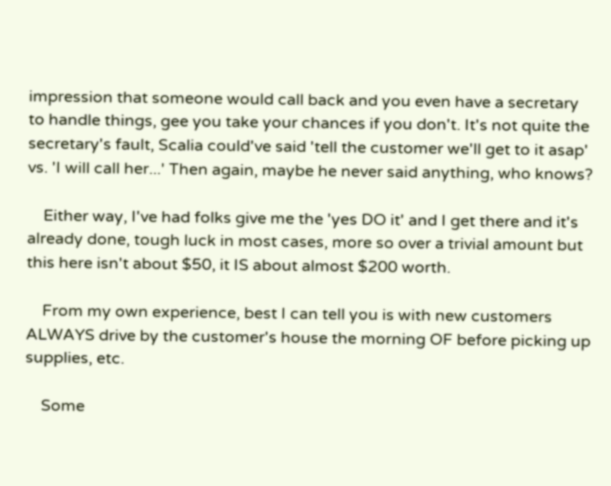impression that someone would call back and you even have a secretary to handle things, gee you take your chances if you don't. It's not quite the secretary's fault, Scalia could've said 'tell the customer we'll get to it asap' vs. 'I will call her...' Then again, maybe he never said anything, who knows?

    Either way, I've had folks give me the 'yes DO it' and I get there and it's already done, tough luck in most cases, more so over a trivial amount but this here isn't about $50, it IS about almost $200 worth.

    From my own experience, best I can tell you is with new customers ALWAYS drive by the customer's house the morning OF before picking up supplies, etc.

    Some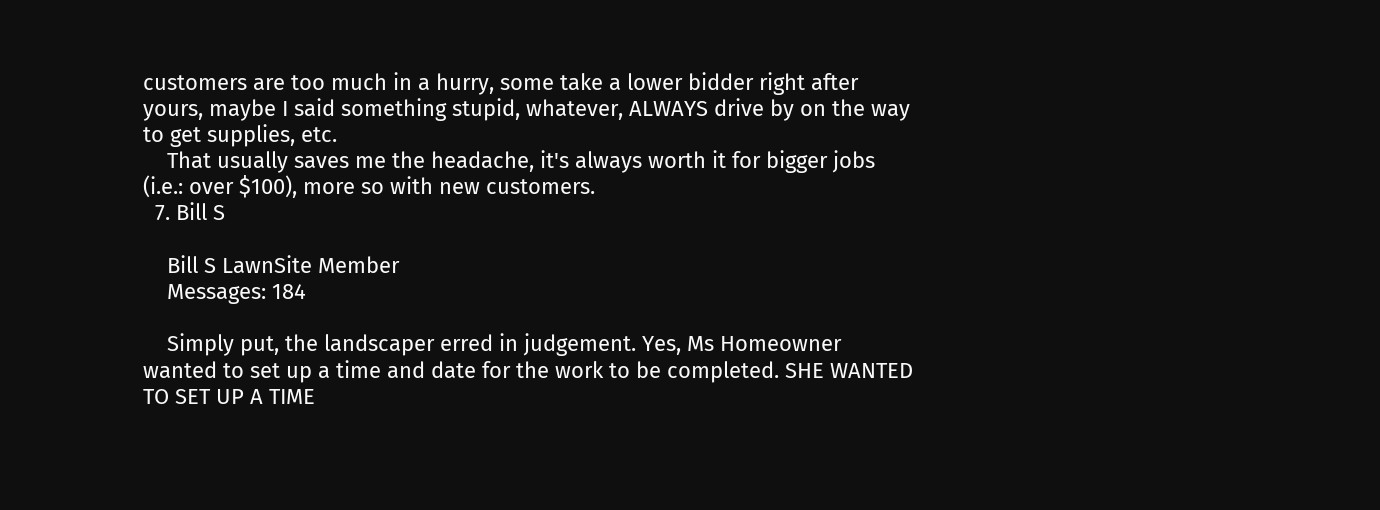customers are too much in a hurry, some take a lower bidder right after yours, maybe I said something stupid, whatever, ALWAYS drive by on the way to get supplies, etc.
    That usually saves me the headache, it's always worth it for bigger jobs (i.e.: over $100), more so with new customers.
  7. Bill S

    Bill S LawnSite Member
    Messages: 184

    Simply put, the landscaper erred in judgement. Yes, Ms Homeowner wanted to set up a time and date for the work to be completed. SHE WANTED TO SET UP A TIME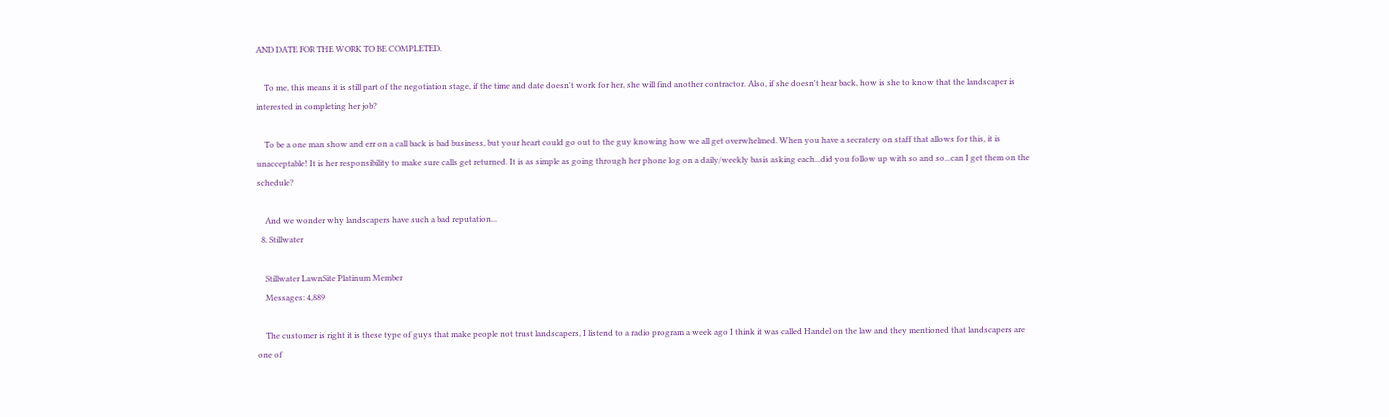AND DATE FOR THE WORK TO BE COMPLETED.

    To me, this means it is still part of the negotiation stage, if the time and date doesn't work for her, she will find another contractor. Also, if she doesn't hear back, how is she to know that the landscaper is interested in completing her job?

    To be a one man show and err on a call back is bad business, but your heart could go out to the guy knowing how we all get overwhelmed. When you have a secratery on staff that allows for this, it is unacceptable! It is her responsibility to make sure calls get returned. It is as simple as going through her phone log on a daily/weekly basis asking each...did you follow up with so and so...can I get them on the schedule?

    And we wonder why landscapers have such a bad reputation...
  8. Stillwater

    Stillwater LawnSite Platinum Member
    Messages: 4,889

    The customer is right it is these type of guys that make people not trust landscapers, I listend to a radio program a week ago I think it was called Handel on the law and they mentioned that landscapers are one of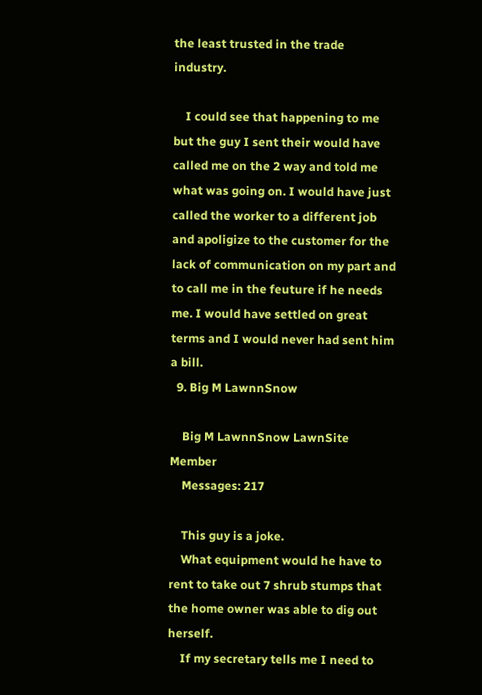the least trusted in the trade industry.

    I could see that happening to me but the guy I sent their would have called me on the 2 way and told me what was going on. I would have just called the worker to a different job and apoligize to the customer for the lack of communication on my part and to call me in the feuture if he needs me. I would have settled on great terms and I would never had sent him a bill.
  9. Big M LawnnSnow

    Big M LawnnSnow LawnSite Member
    Messages: 217

    This guy is a joke.
    What equipment would he have to rent to take out 7 shrub stumps that the home owner was able to dig out herself.
    If my secretary tells me I need to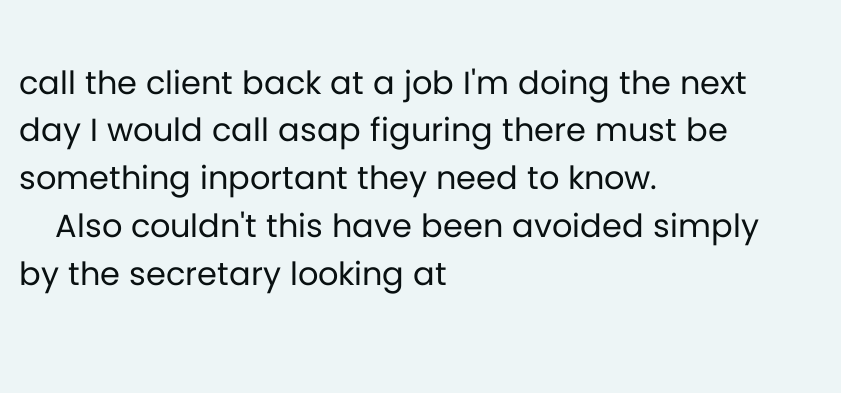call the client back at a job I'm doing the next day I would call asap figuring there must be something inportant they need to know.
    Also couldn't this have been avoided simply by the secretary looking at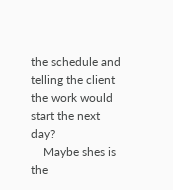the schedule and telling the client the work would start the next day?
    Maybe shes is the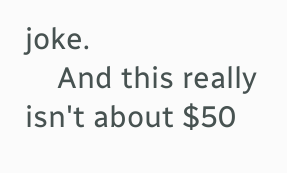joke.
    And this really isn't about $50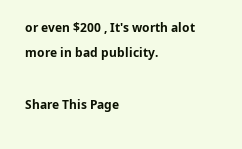or even $200 , It's worth alot more in bad publicity.

Share This Page